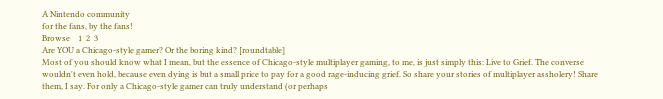A Nintendo community
for the fans, by the fans!
Browse    1  2  3
Are YOU a Chicago-style gamer? Or the boring kind? [roundtable]
Most of you should know what I mean, but the essence of Chicago-style multiplayer gaming, to me, is just simply this: Live to Grief. The converse wouldn't even hold, because even dying is but a small price to pay for a good rage-inducing grief. So share your stories of multiplayer assholery! Share them, I say. For only a Chicago-style gamer can truly understand (or perhaps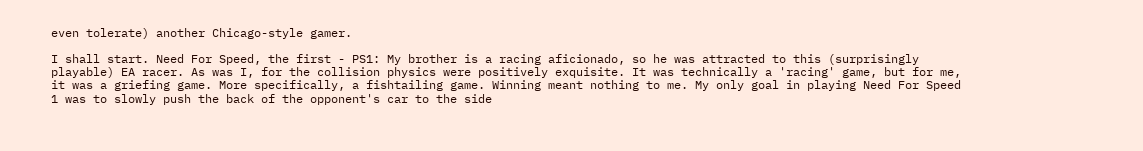even tolerate) another Chicago-style gamer.

I shall start. Need For Speed, the first - PS1: My brother is a racing aficionado, so he was attracted to this (surprisingly playable) EA racer. As was I, for the collision physics were positively exquisite. It was technically a 'racing' game, but for me, it was a griefing game. More specifically, a fishtailing game. Winning meant nothing to me. My only goal in playing Need For Speed 1 was to slowly push the back of the opponent's car to the side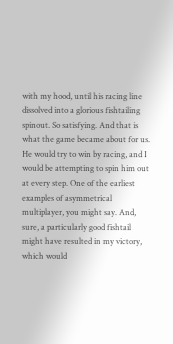with my hood, until his racing line dissolved into a glorious fishtailing spinout. So satisfying. And that is what the game became about for us. He would try to win by racing, and I would be attempting to spin him out at every step. One of the earliest examples of asymmetrical multiplayer, you might say. And, sure, a particularly good fishtail might have resulted in my victory, which would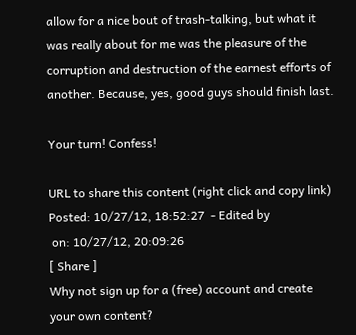allow for a nice bout of trash-talking, but what it was really about for me was the pleasure of the corruption and destruction of the earnest efforts of another. Because, yes, good guys should finish last.

Your turn! Confess!

URL to share this content (right click and copy link)
Posted: 10/27/12, 18:52:27  - Edited by
 on: 10/27/12, 20:09:26
[ Share ]
Why not sign up for a (free) account and create your own content?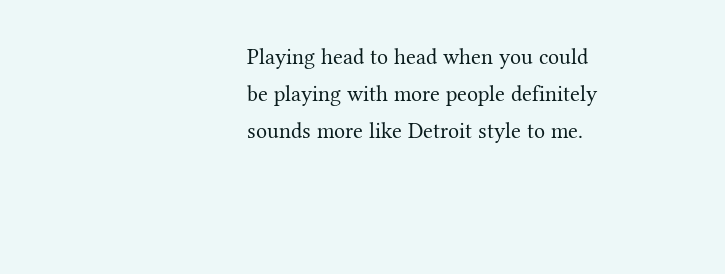Playing head to head when you could be playing with more people definitely sounds more like Detroit style to me.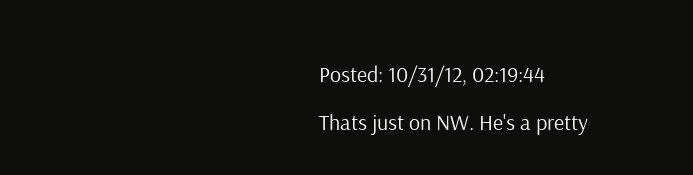Posted: 10/31/12, 02:19:44

Thats just on NW. He's a pretty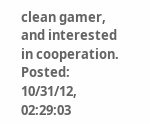clean gamer, and interested in cooperation.
Posted: 10/31/12, 02:29:03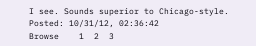I see. Sounds superior to Chicago-style.
Posted: 10/31/12, 02:36:42
Browse    1  2  3